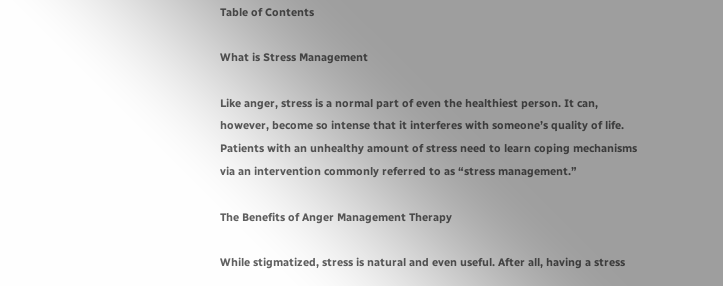Table of Contents

What is Stress Management

Like anger, stress is a normal part of even the healthiest person. It can, however, become so intense that it interferes with someone’s quality of life. Patients with an unhealthy amount of stress need to learn coping mechanisms via an intervention commonly referred to as “stress management.”

The Benefits of Anger Management Therapy

While stigmatized, stress is natural and even useful. After all, having a stress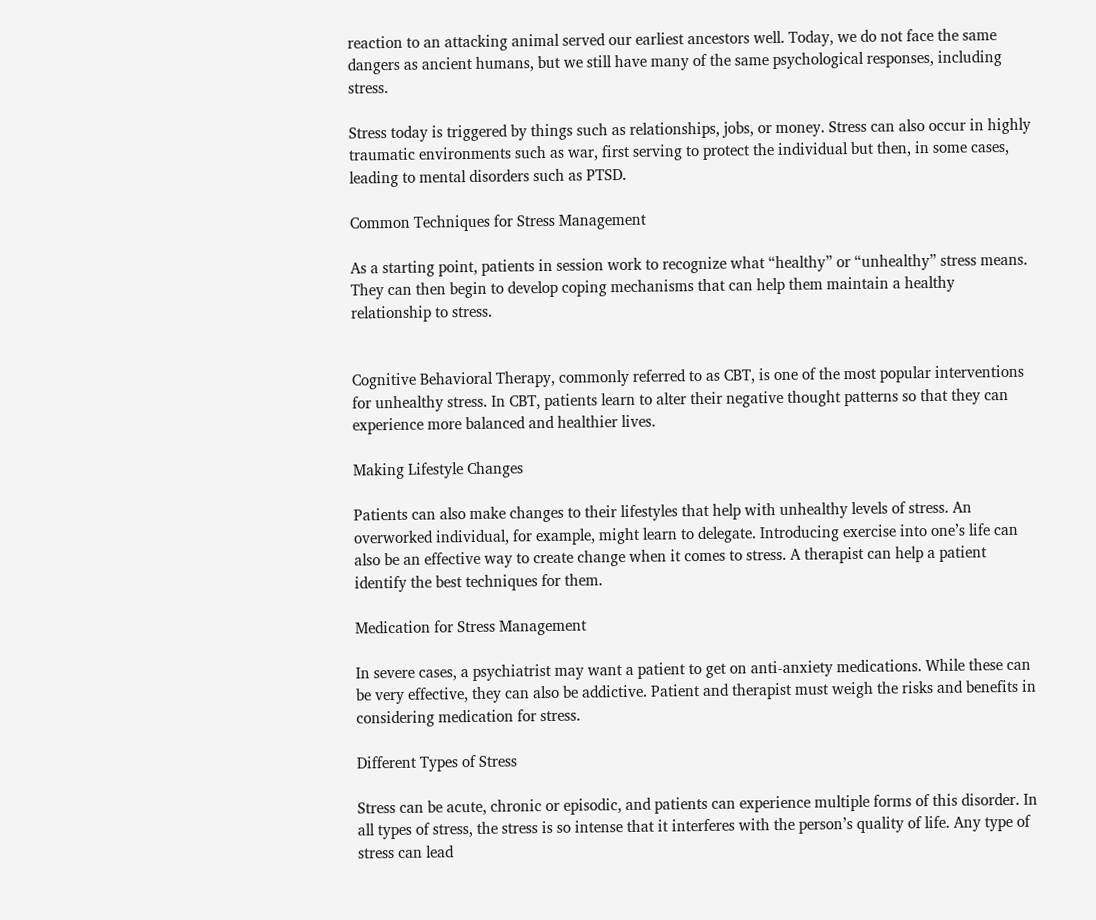reaction to an attacking animal served our earliest ancestors well. Today, we do not face the same dangers as ancient humans, but we still have many of the same psychological responses, including stress.

Stress today is triggered by things such as relationships, jobs, or money. Stress can also occur in highly traumatic environments such as war, first serving to protect the individual but then, in some cases, leading to mental disorders such as PTSD.

Common Techniques for Stress Management

As a starting point, patients in session work to recognize what “healthy” or “unhealthy” stress means. They can then begin to develop coping mechanisms that can help them maintain a healthy relationship to stress.


Cognitive Behavioral Therapy, commonly referred to as CBT, is one of the most popular interventions for unhealthy stress. In CBT, patients learn to alter their negative thought patterns so that they can experience more balanced and healthier lives.

Making Lifestyle Changes

Patients can also make changes to their lifestyles that help with unhealthy levels of stress. An overworked individual, for example, might learn to delegate. Introducing exercise into one’s life can also be an effective way to create change when it comes to stress. A therapist can help a patient identify the best techniques for them.

Medication for Stress Management

In severe cases, a psychiatrist may want a patient to get on anti-anxiety medications. While these can be very effective, they can also be addictive. Patient and therapist must weigh the risks and benefits in considering medication for stress.

Different Types of Stress

Stress can be acute, chronic or episodic, and patients can experience multiple forms of this disorder. In all types of stress, the stress is so intense that it interferes with the person’s quality of life. Any type of stress can lead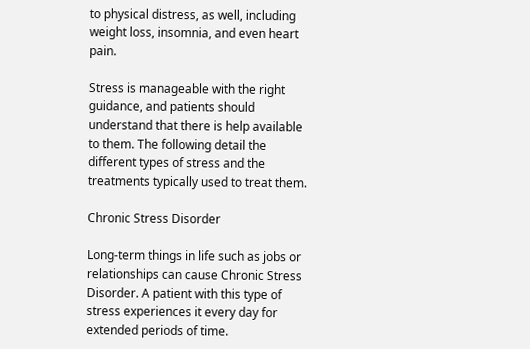to physical distress, as well, including weight loss, insomnia, and even heart pain.

Stress is manageable with the right guidance, and patients should understand that there is help available to them. The following detail the different types of stress and the treatments typically used to treat them.

Chronic Stress Disorder

Long-term things in life such as jobs or relationships can cause Chronic Stress Disorder. A patient with this type of stress experiences it every day for extended periods of time.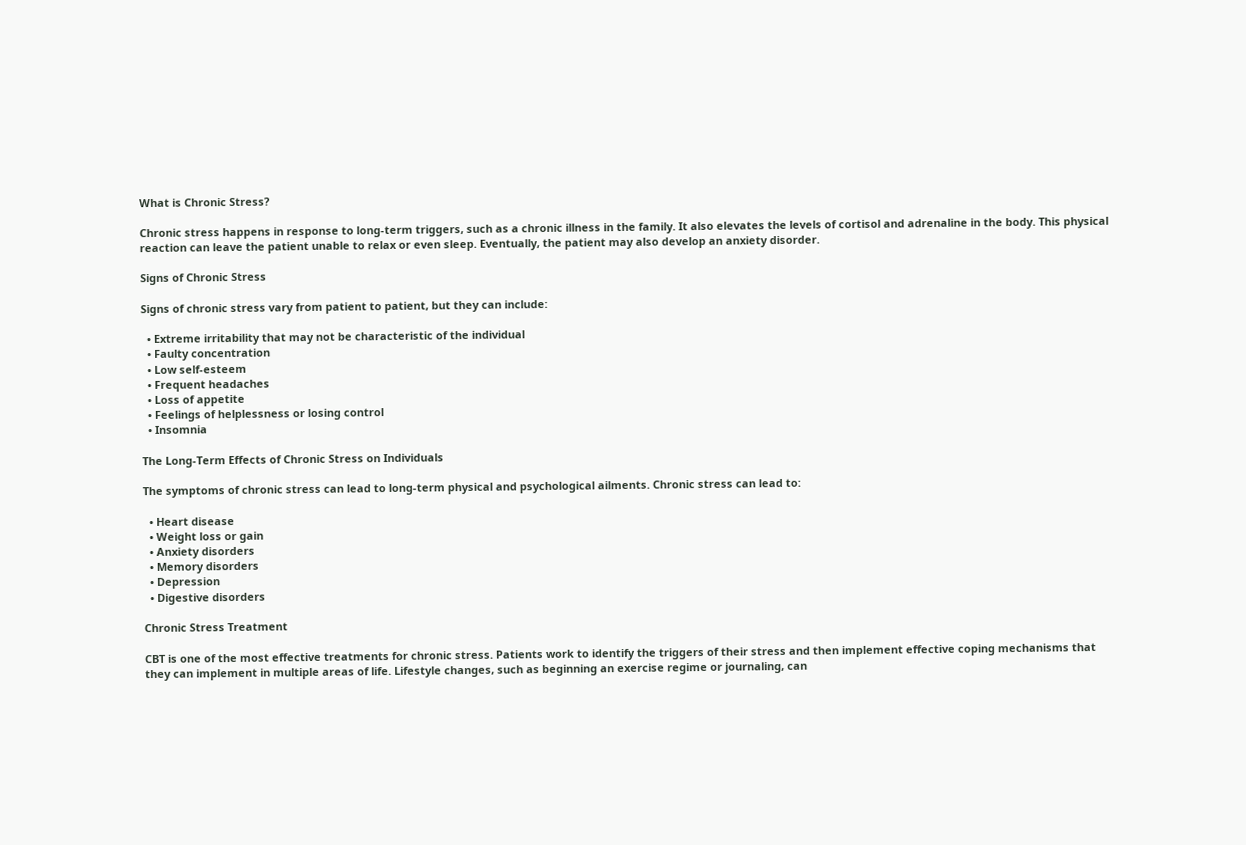What is Chronic Stress?

Chronic stress happens in response to long-term triggers, such as a chronic illness in the family. It also elevates the levels of cortisol and adrenaline in the body. This physical reaction can leave the patient unable to relax or even sleep. Eventually, the patient may also develop an anxiety disorder.

Signs of Chronic Stress

Signs of chronic stress vary from patient to patient, but they can include:

  • Extreme irritability that may not be characteristic of the individual
  • Faulty concentration
  • Low self-esteem
  • Frequent headaches
  • Loss of appetite
  • Feelings of helplessness or losing control
  • Insomnia

The Long-Term Effects of Chronic Stress on Individuals

The symptoms of chronic stress can lead to long-term physical and psychological ailments. Chronic stress can lead to:

  • Heart disease
  • Weight loss or gain
  • Anxiety disorders
  • Memory disorders
  • Depression
  • Digestive disorders

Chronic Stress Treatment

CBT is one of the most effective treatments for chronic stress. Patients work to identify the triggers of their stress and then implement effective coping mechanisms that they can implement in multiple areas of life. Lifestyle changes, such as beginning an exercise regime or journaling, can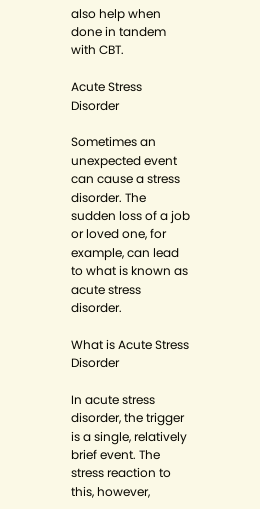also help when done in tandem with CBT.

Acute Stress Disorder

Sometimes an unexpected event can cause a stress disorder. The sudden loss of a job or loved one, for example, can lead to what is known as acute stress disorder.

What is Acute Stress Disorder

In acute stress disorder, the trigger is a single, relatively brief event. The stress reaction to this, however,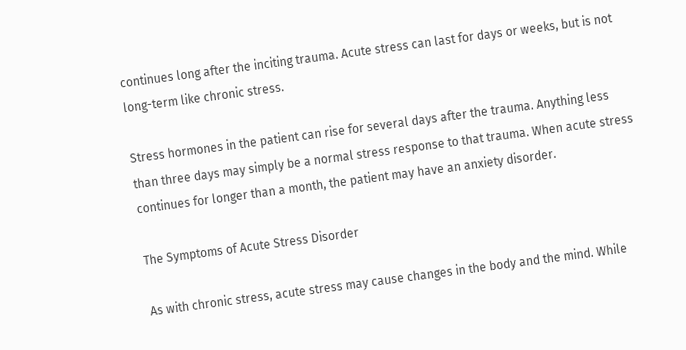continues long after the inciting trauma. Acute stress can last for days or weeks, but is not long-term like chronic stress.

Stress hormones in the patient can rise for several days after the trauma. Anything less than three days may simply be a normal stress response to that trauma. When acute stress continues for longer than a month, the patient may have an anxiety disorder.

The Symptoms of Acute Stress Disorder

As with chronic stress, acute stress may cause changes in the body and the mind. While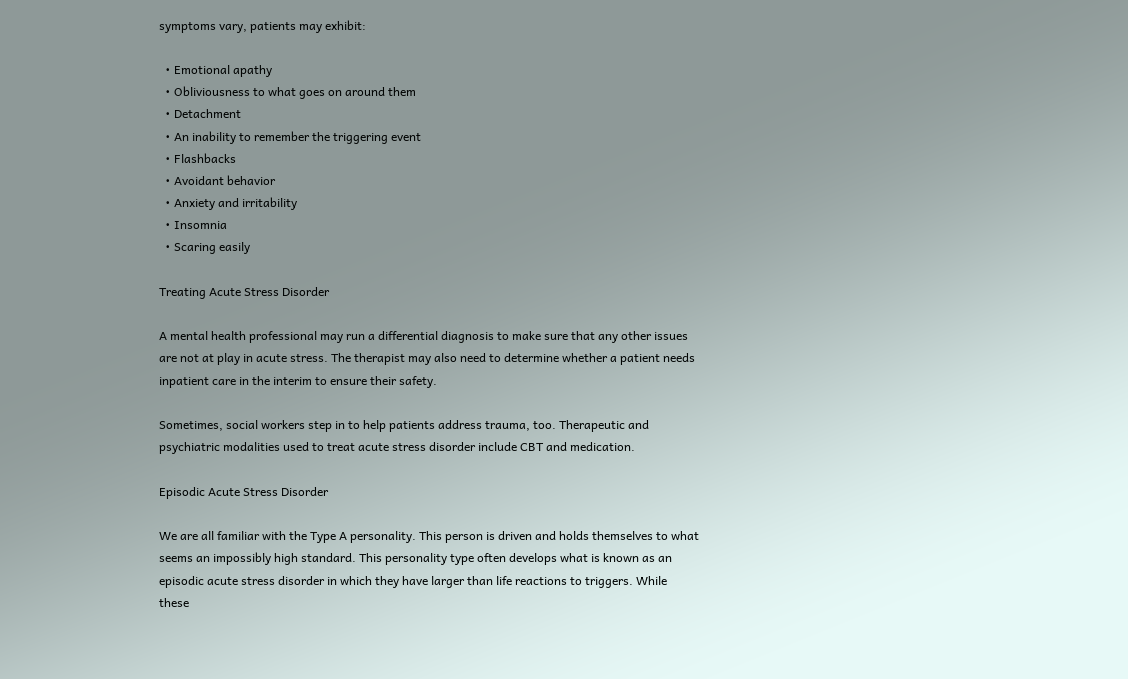symptoms vary, patients may exhibit:

  • Emotional apathy
  • Obliviousness to what goes on around them
  • Detachment
  • An inability to remember the triggering event
  • Flashbacks
  • Avoidant behavior
  • Anxiety and irritability
  • Insomnia
  • Scaring easily

Treating Acute Stress Disorder

A mental health professional may run a differential diagnosis to make sure that any other issues are not at play in acute stress. The therapist may also need to determine whether a patient needs inpatient care in the interim to ensure their safety.

Sometimes, social workers step in to help patients address trauma, too. Therapeutic and psychiatric modalities used to treat acute stress disorder include CBT and medication.

Episodic Acute Stress Disorder

We are all familiar with the Type A personality. This person is driven and holds themselves to what seems an impossibly high standard. This personality type often develops what is known as an episodic acute stress disorder in which they have larger than life reactions to triggers. While these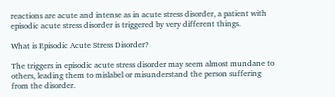reactions are acute and intense as in acute stress disorder, a patient with episodic acute stress disorder is triggered by very different things.

What is Episodic Acute Stress Disorder?

The triggers in episodic acute stress disorder may seem almost mundane to others, leading them to mislabel or misunderstand the person suffering from the disorder.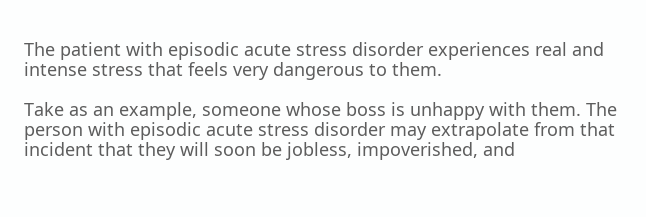The patient with episodic acute stress disorder experiences real and intense stress that feels very dangerous to them.

Take as an example, someone whose boss is unhappy with them. The person with episodic acute stress disorder may extrapolate from that incident that they will soon be jobless, impoverished, and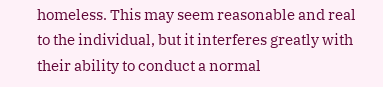homeless. This may seem reasonable and real to the individual, but it interferes greatly with their ability to conduct a normal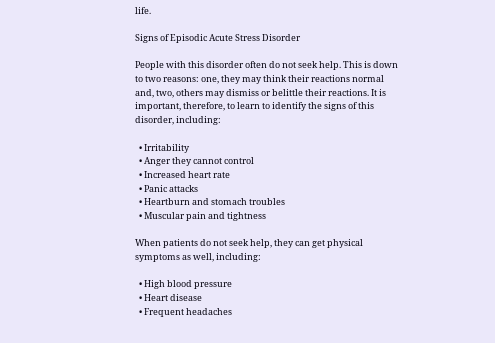life.

Signs of Episodic Acute Stress Disorder

People with this disorder often do not seek help. This is down to two reasons: one, they may think their reactions normal and, two, others may dismiss or belittle their reactions. It is important, therefore, to learn to identify the signs of this disorder, including:

  • Irritability
  • Anger they cannot control
  • Increased heart rate
  • Panic attacks
  • Heartburn and stomach troubles
  • Muscular pain and tightness

When patients do not seek help, they can get physical symptoms as well, including:

  • High blood pressure
  • Heart disease
  • Frequent headaches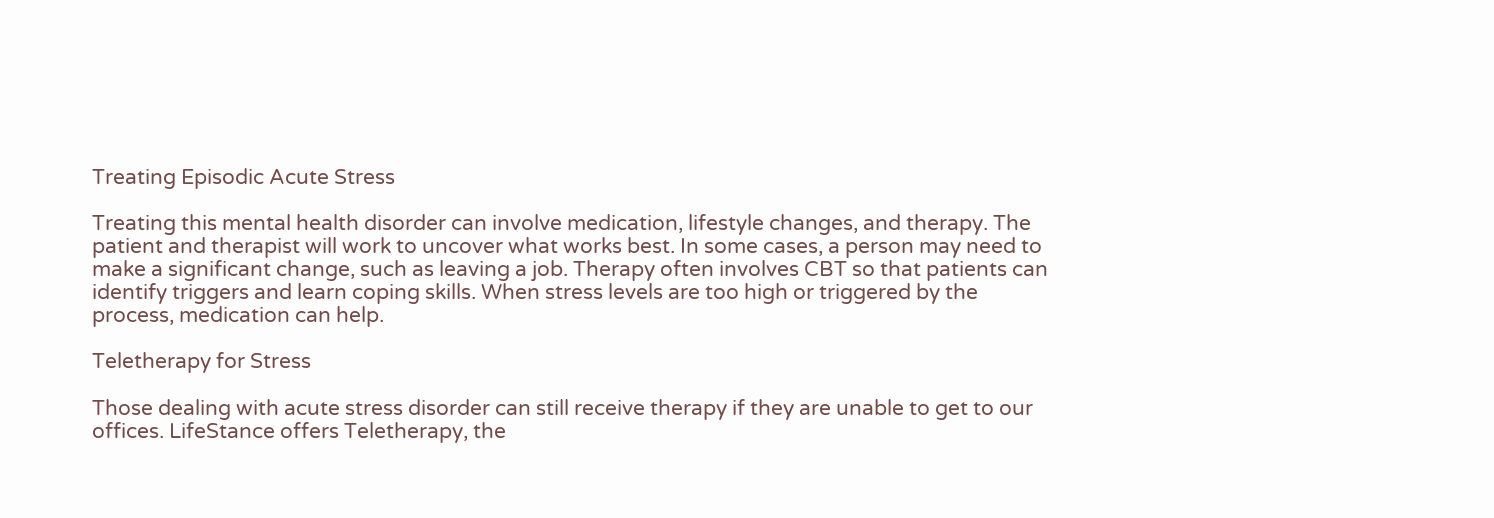Treating Episodic Acute Stress

Treating this mental health disorder can involve medication, lifestyle changes, and therapy. The patient and therapist will work to uncover what works best. In some cases, a person may need to make a significant change, such as leaving a job. Therapy often involves CBT so that patients can identify triggers and learn coping skills. When stress levels are too high or triggered by the process, medication can help.

Teletherapy for Stress

Those dealing with acute stress disorder can still receive therapy if they are unable to get to our offices. LifeStance offers Teletherapy, the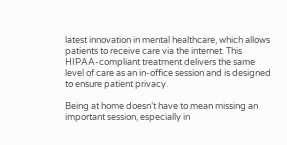latest innovation in mental healthcare, which allows patients to receive care via the internet. This HIPAA-compliant treatment delivers the same level of care as an in-office session and is designed to ensure patient privacy.

Being at home doesn’t have to mean missing an important session, especially in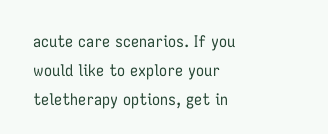acute care scenarios. If you would like to explore your teletherapy options, get in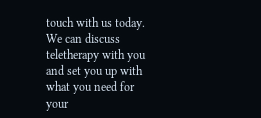touch with us today. We can discuss teletherapy with you and set you up with what you need for your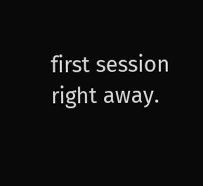first session right away.